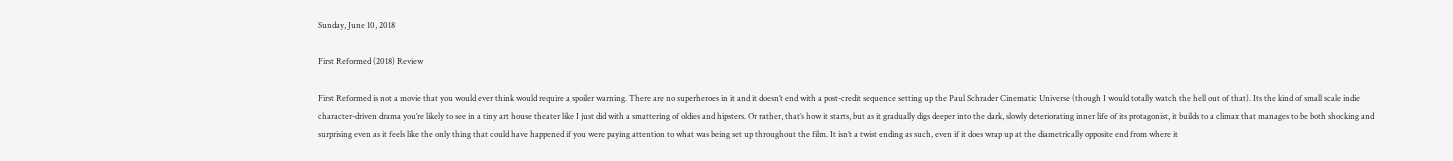Sunday, June 10, 2018

First Reformed (2018) Review

First Reformed is not a movie that you would ever think would require a spoiler warning. There are no superheroes in it and it doesn’t end with a post-credit sequence setting up the Paul Schrader Cinematic Universe (though I would totally watch the hell out of that). Its the kind of small scale indie character-driven drama you’re likely to see in a tiny art house theater like I just did with a smattering of oldies and hipsters. Or rather, that’s how it starts, but as it gradually digs deeper into the dark, slowly deteriorating inner life of its protagonist, it builds to a climax that manages to be both shocking and surprising even as it feels like the only thing that could have happened if you were paying attention to what was being set up throughout the film. It isn’t a twist ending as such, even if it does wrap up at the diametrically opposite end from where it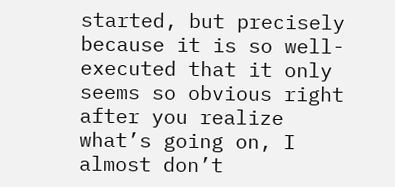started, but precisely because it is so well-executed that it only seems so obvious right after you realize what’s going on, I almost don’t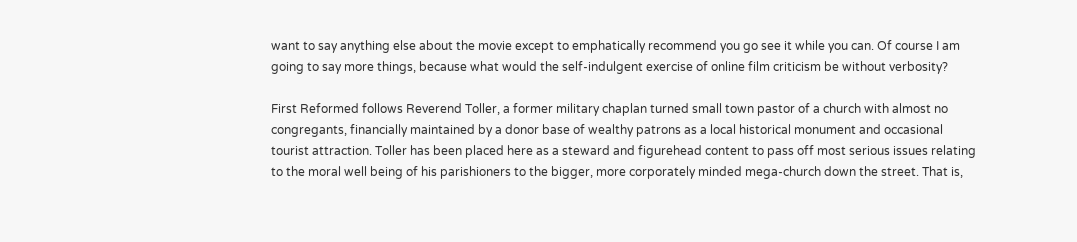want to say anything else about the movie except to emphatically recommend you go see it while you can. Of course I am going to say more things, because what would the self-indulgent exercise of online film criticism be without verbosity?

First Reformed follows Reverend Toller, a former military chaplan turned small town pastor of a church with almost no congregants, financially maintained by a donor base of wealthy patrons as a local historical monument and occasional tourist attraction. Toller has been placed here as a steward and figurehead content to pass off most serious issues relating to the moral well being of his parishioners to the bigger, more corporately minded mega-church down the street. That is,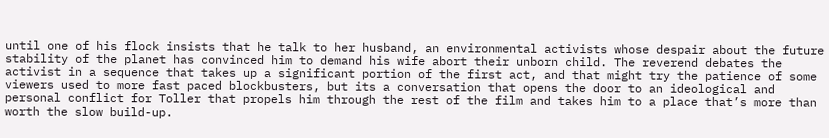until one of his flock insists that he talk to her husband, an environmental activists whose despair about the future stability of the planet has convinced him to demand his wife abort their unborn child. The reverend debates the activist in a sequence that takes up a significant portion of the first act, and that might try the patience of some viewers used to more fast paced blockbusters, but its a conversation that opens the door to an ideological and personal conflict for Toller that propels him through the rest of the film and takes him to a place that’s more than worth the slow build-up.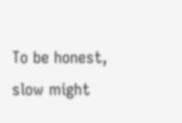To be honest, slow might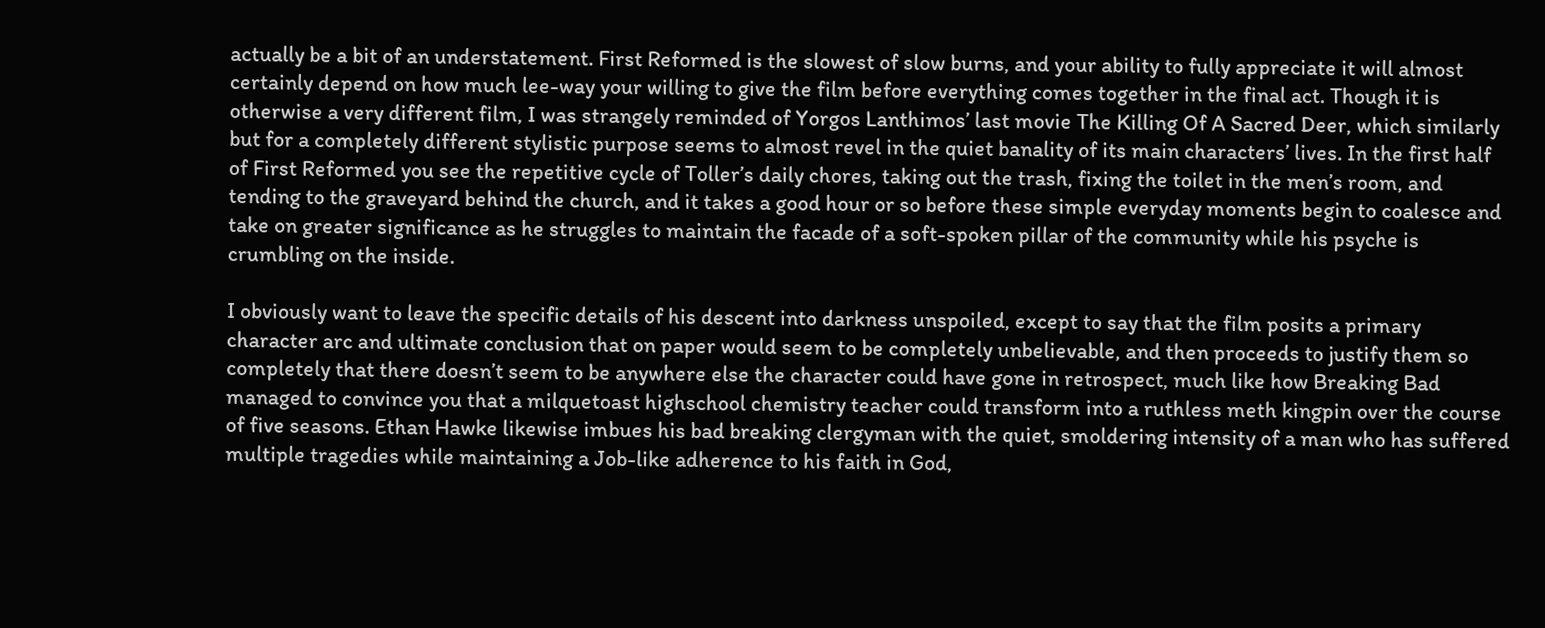actually be a bit of an understatement. First Reformed is the slowest of slow burns, and your ability to fully appreciate it will almost certainly depend on how much lee-way your willing to give the film before everything comes together in the final act. Though it is otherwise a very different film, I was strangely reminded of Yorgos Lanthimos’ last movie The Killing Of A Sacred Deer, which similarly but for a completely different stylistic purpose seems to almost revel in the quiet banality of its main characters’ lives. In the first half of First Reformed you see the repetitive cycle of Toller’s daily chores, taking out the trash, fixing the toilet in the men’s room, and tending to the graveyard behind the church, and it takes a good hour or so before these simple everyday moments begin to coalesce and take on greater significance as he struggles to maintain the facade of a soft-spoken pillar of the community while his psyche is crumbling on the inside.

I obviously want to leave the specific details of his descent into darkness unspoiled, except to say that the film posits a primary character arc and ultimate conclusion that on paper would seem to be completely unbelievable, and then proceeds to justify them so completely that there doesn’t seem to be anywhere else the character could have gone in retrospect, much like how Breaking Bad managed to convince you that a milquetoast highschool chemistry teacher could transform into a ruthless meth kingpin over the course of five seasons. Ethan Hawke likewise imbues his bad breaking clergyman with the quiet, smoldering intensity of a man who has suffered multiple tragedies while maintaining a Job-like adherence to his faith in God,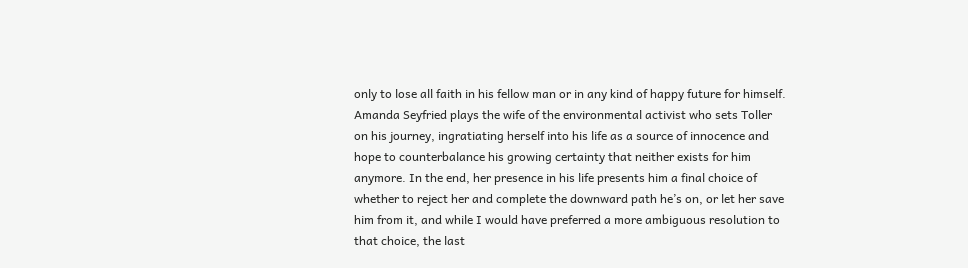only to lose all faith in his fellow man or in any kind of happy future for himself. Amanda Seyfried plays the wife of the environmental activist who sets Toller on his journey, ingratiating herself into his life as a source of innocence and hope to counterbalance his growing certainty that neither exists for him anymore. In the end, her presence in his life presents him a final choice of whether to reject her and complete the downward path he’s on, or let her save him from it, and while I would have preferred a more ambiguous resolution to that choice, the last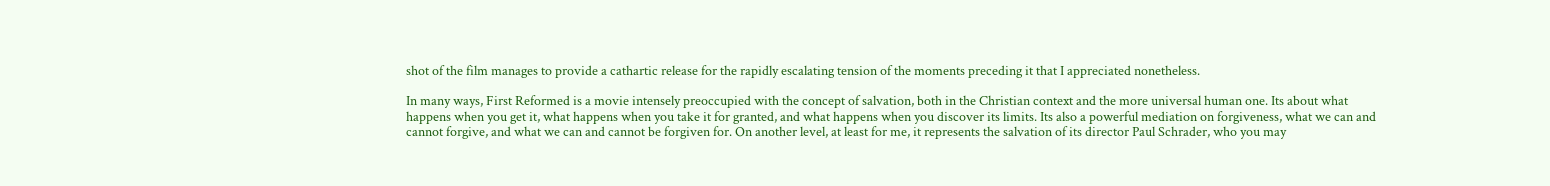shot of the film manages to provide a cathartic release for the rapidly escalating tension of the moments preceding it that I appreciated nonetheless.

In many ways, First Reformed is a movie intensely preoccupied with the concept of salvation, both in the Christian context and the more universal human one. Its about what happens when you get it, what happens when you take it for granted, and what happens when you discover its limits. Its also a powerful mediation on forgiveness, what we can and cannot forgive, and what we can and cannot be forgiven for. On another level, at least for me, it represents the salvation of its director Paul Schrader, who you may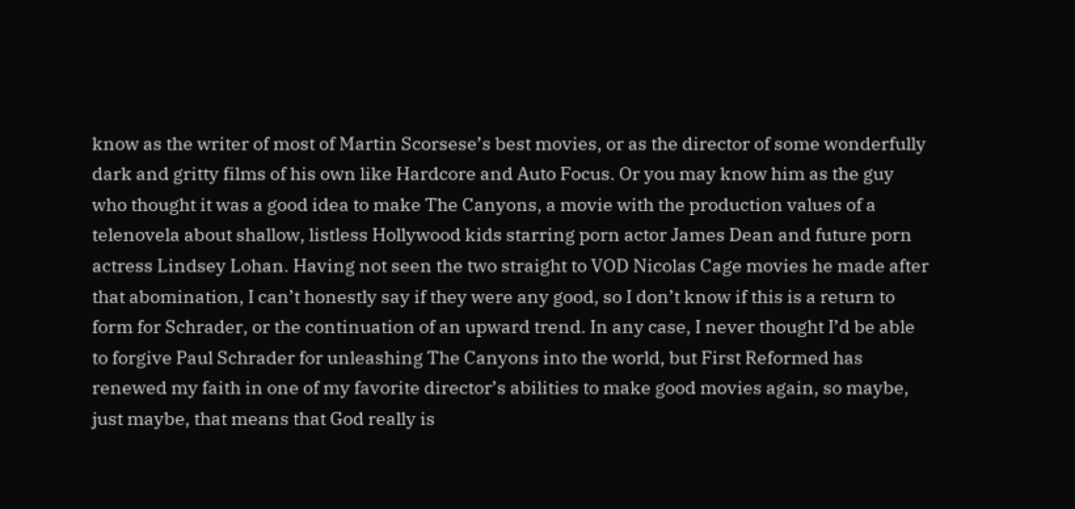know as the writer of most of Martin Scorsese’s best movies, or as the director of some wonderfully dark and gritty films of his own like Hardcore and Auto Focus. Or you may know him as the guy who thought it was a good idea to make The Canyons, a movie with the production values of a telenovela about shallow, listless Hollywood kids starring porn actor James Dean and future porn actress Lindsey Lohan. Having not seen the two straight to VOD Nicolas Cage movies he made after that abomination, I can’t honestly say if they were any good, so I don’t know if this is a return to form for Schrader, or the continuation of an upward trend. In any case, I never thought I’d be able to forgive Paul Schrader for unleashing The Canyons into the world, but First Reformed has renewed my faith in one of my favorite director’s abilities to make good movies again, so maybe, just maybe, that means that God really is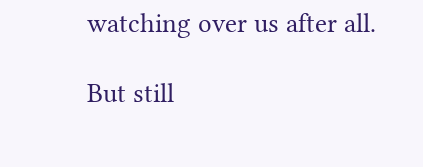watching over us after all.

But still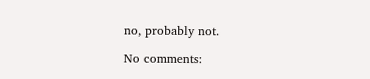no, probably not.

No comments: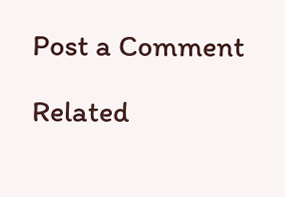Post a Comment

Related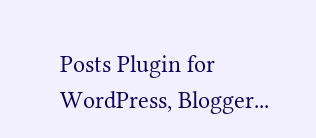Posts Plugin for WordPress, Blogger...